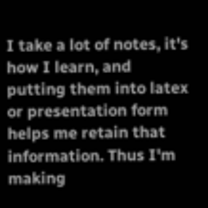I take a lot of notes, it's how I learn, and putting them into latex or presentation form helps me retain that information. Thus I'm making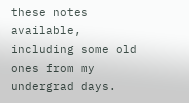these notes available, including some old ones from my undergrad days.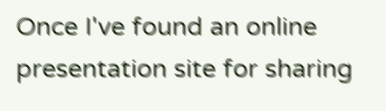Once I've found an online presentation site for sharing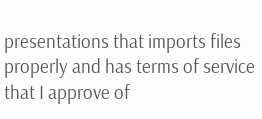presentations that imports files properly and has terms of service that I approve of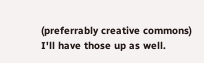(preferrably creative commons) I'll have those up as well.